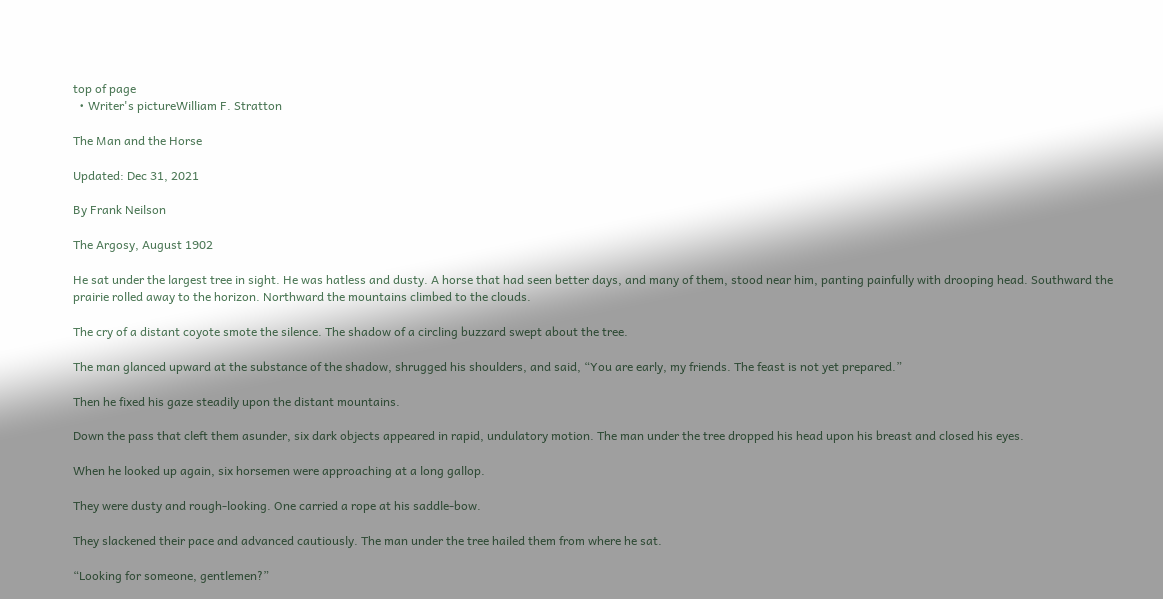top of page
  • Writer's pictureWilliam F. Stratton

The Man and the Horse

Updated: Dec 31, 2021

By Frank Neilson

The Argosy, August 1902

He sat under the largest tree in sight. He was hatless and dusty. A horse that had seen better days, and many of them, stood near him, panting painfully with drooping head. Southward the prairie rolled away to the horizon. Northward the mountains climbed to the clouds.

The cry of a distant coyote smote the silence. The shadow of a circling buzzard swept about the tree.

The man glanced upward at the substance of the shadow, shrugged his shoulders, and said, “You are early, my friends. The feast is not yet prepared.”

Then he fixed his gaze steadily upon the distant mountains.

Down the pass that cleft them asunder, six dark objects appeared in rapid, undulatory motion. The man under the tree dropped his head upon his breast and closed his eyes.

When he looked up again, six horsemen were approaching at a long gallop.

They were dusty and rough-looking. One carried a rope at his saddle-bow.

They slackened their pace and advanced cautiously. The man under the tree hailed them from where he sat.

“Looking for someone, gentlemen?”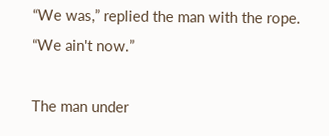“We was,” replied the man with the rope. “We ain't now.”

The man under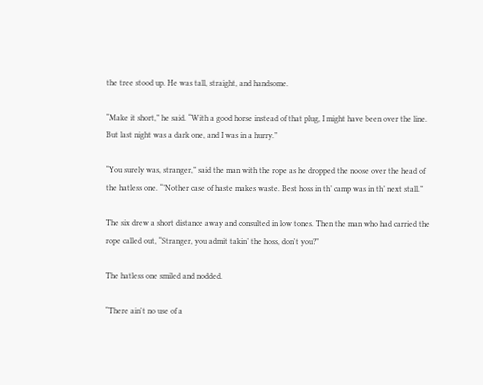the tree stood up. He was tall, straight, and handsome.

“Make it short,” he said. “With a good horse instead of that plug, I might have been over the line. But last night was a dark one, and I was in a hurry.”

“You surely was, stranger,” said the man with the rope as he dropped the noose over the head of the hatless one. “’Nother case of haste makes waste. Best hoss in th’ camp was in th’ next stall.”

The six drew a short distance away and consulted in low tones. Then the man who had carried the rope called out, “Stranger, you admit takin’ the hoss, don't you?”

The hatless one smiled and nodded.

“There ain't no use of a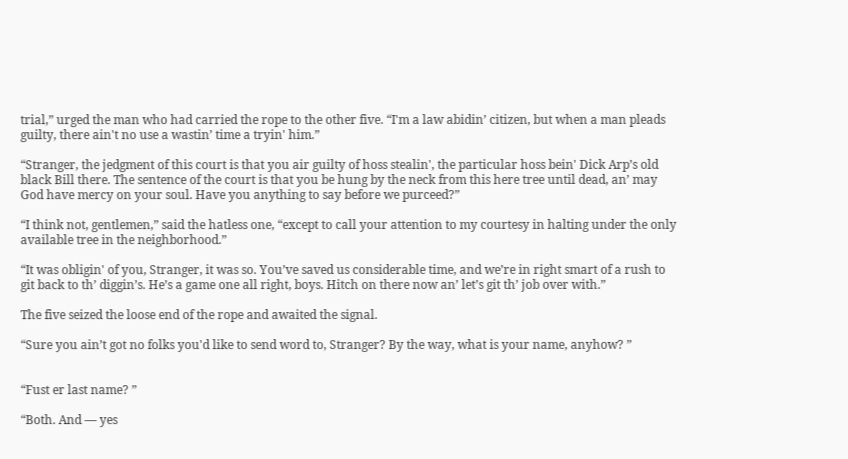trial,” urged the man who had carried the rope to the other five. “I'm a law abidin’ citizen, but when a man pleads guilty, there ain't no use a wastin’ time a tryin' him.”

“Stranger, the jedgment of this court is that you air guilty of hoss stealin', the particular hoss bein' Dick Arp’s old black Bill there. The sentence of the court is that you be hung by the neck from this here tree until dead, an’ may God have mercy on your soul. Have you anything to say before we purceed?”

“I think not, gentlemen,” said the hatless one, “except to call your attention to my courtesy in halting under the only available tree in the neighborhood.”

“It was obligin' of you, Stranger, it was so. You’ve saved us considerable time, and we’re in right smart of a rush to git back to th’ diggin’s. He’s a game one all right, boys. Hitch on there now an’ let’s git th’ job over with.”

The five seized the loose end of the rope and awaited the signal.

“Sure you ain’t got no folks you'd like to send word to, Stranger? By the way, what is your name, anyhow? ”


“Fust er last name? ”

“Both. And — yes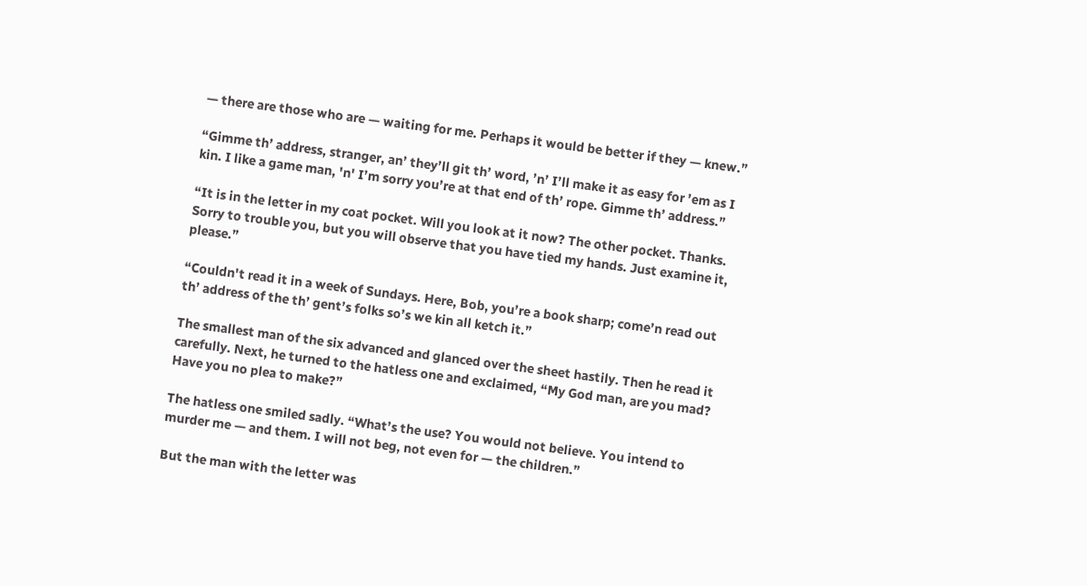— there are those who are — waiting for me. Perhaps it would be better if they — knew.”

“Gimme th’ address, stranger, an’ they’ll git th’ word, ’n’ I’ll make it as easy for ’em as I kin. I like a game man, 'n' I’m sorry you’re at that end of th’ rope. Gimme th’ address.”

“It is in the letter in my coat pocket. Will you look at it now? The other pocket. Thanks. Sorry to trouble you, but you will observe that you have tied my hands. Just examine it, please.”

“Couldn't read it in a week of Sundays. Here, Bob, you’re a book sharp; come’n read out th’ address of the th’ gent’s folks so’s we kin all ketch it.”

The smallest man of the six advanced and glanced over the sheet hastily. Then he read it carefully. Next, he turned to the hatless one and exclaimed, “My God man, are you mad? Have you no plea to make?”

The hatless one smiled sadly. “What’s the use? You would not believe. You intend to murder me — and them. I will not beg, not even for — the children.”

But the man with the letter was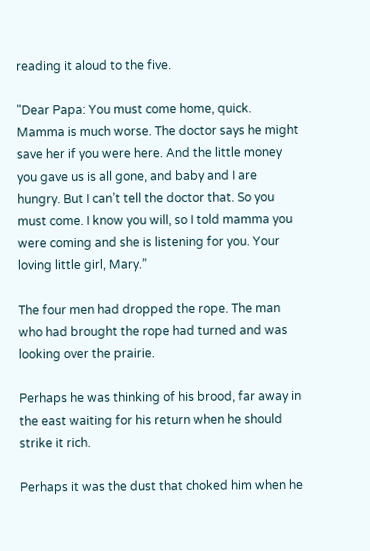reading it aloud to the five.

"Dear Papa: You must come home, quick. Mamma is much worse. The doctor says he might save her if you were here. And the little money you gave us is all gone, and baby and I are hungry. But I can’t tell the doctor that. So you must come. I know you will, so I told mamma you were coming and she is listening for you. Your loving little girl, Mary.”

The four men had dropped the rope. The man who had brought the rope had turned and was looking over the prairie.

Perhaps he was thinking of his brood, far away in the east waiting for his return when he should strike it rich.

Perhaps it was the dust that choked him when he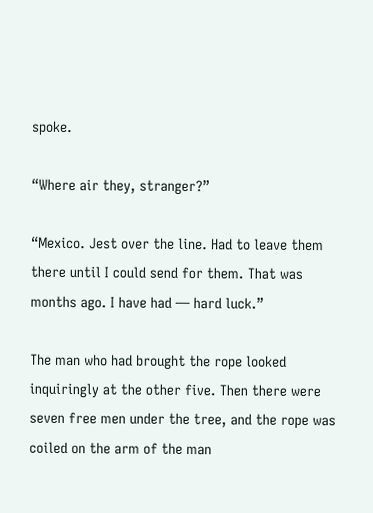spoke.

“Where air they, stranger?”

“Mexico. Jest over the line. Had to leave them there until I could send for them. That was months ago. I have had — hard luck.”

The man who had brought the rope looked inquiringly at the other five. Then there were seven free men under the tree, and the rope was coiled on the arm of the man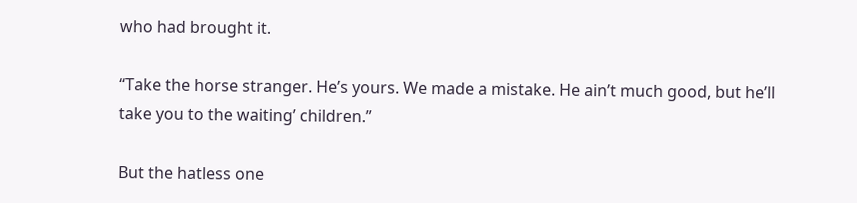who had brought it.

“Take the horse stranger. He’s yours. We made a mistake. He ain’t much good, but he’ll take you to the waiting’ children.”

But the hatless one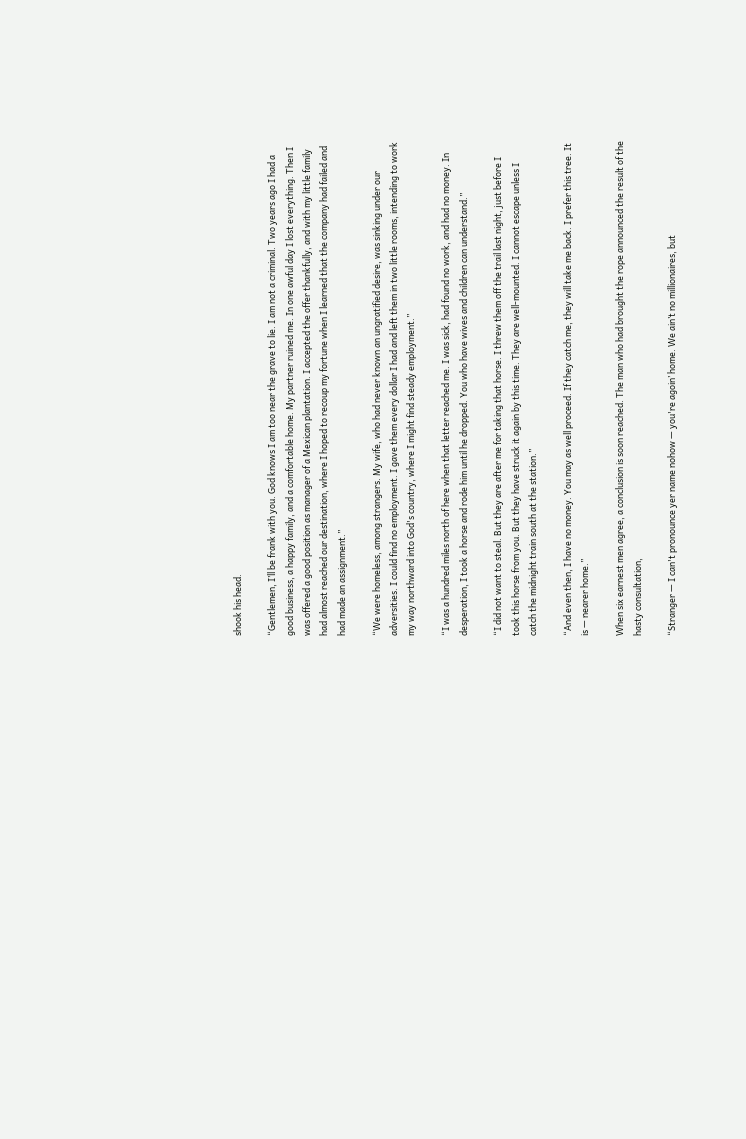shook his head.

“Gentlemen, I’ll be frank with you. God knows I am too near the grave to lie. I am not a criminal. Two years ago I had a good business, a happy family, and a comfortable home. My partner ruined me. In one awful day I lost everything. Then I was offered a good position as manager of a Mexican plantation. I accepted the offer thankfully, and with my little family had almost reached our destination, where I hoped to recoup my fortune when I learned that the company had failed and had made an assignment.”

“We were homeless, among strangers. My wife, who had never known an ungratified desire, was sinking under our adversities. I could find no employment. I gave them every dollar I had and left them in two little rooms, intending to work my way northward into God's country, where I might find steady employment.”

“I was a hundred miles north of here when that letter reached me. I was sick, had found no work, and had no money. In desperation, I took a horse and rode him until he dropped. You who have wives and children can understand.”

“I did not want to steal. But they are after me for taking that horse. I threw them off the trail last night, just before I took this horse from you. But they have struck it again by this time. They are well-mounted. I cannot escape unless I catch the midnight train south at the station.”

“And even then, I have no money. You may as well proceed. If they catch me, they will take me back. I prefer this tree. It is — nearer home.”

When six earnest men agree, a conclusion is soon reached. The man who had brought the rope announced the result of the hasty consultation,

“Stranger — I can't pronounce yer name nohow — you're agoin’ home. We ain’t no millionaires, but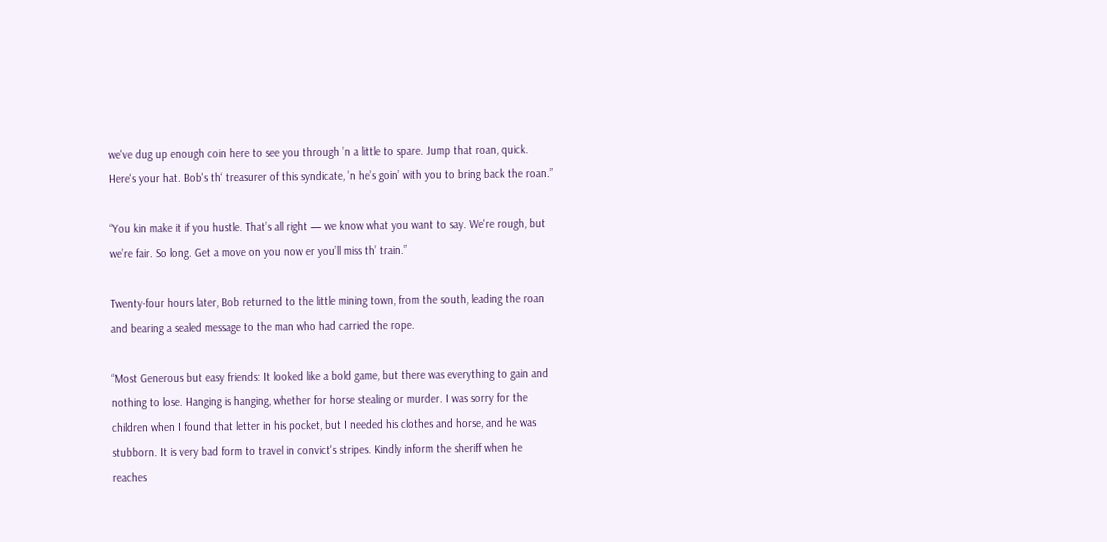we've dug up enough coin here to see you through ’n a little to spare. Jump that roan, quick. Here's your hat. Bob's th‘ treasurer of this syndicate, ’n he’s goin’ with you to bring back the roan.”

“You kin make it if you hustle. That’s all right — we know what you want to say. We're rough, but we’re fair. So long. Get a move on you now er you’ll miss th’ train.”

Twenty-four hours later, Bob returned to the little mining town, from the south, leading the roan and bearing a sealed message to the man who had carried the rope.

“Most Generous but easy friends: It looked like a bold game, but there was everything to gain and nothing to lose. Hanging is hanging, whether for horse stealing or murder. I was sorry for the children when I found that letter in his pocket, but I needed his clothes and horse, and he was stubborn. It is very bad form to travel in convict's stripes. Kindly inform the sheriff when he reaches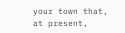your town that, at present,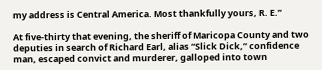my address is Central America. Most thankfully yours, R. E.”

At five-thirty that evening, the sheriff of Maricopa County and two deputies in search of Richard Earl, alias “Slick Dick,” confidence man, escaped convict and murderer, galloped into town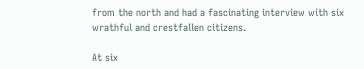from the north and had a fascinating interview with six wrathful and crestfallen citizens.

At six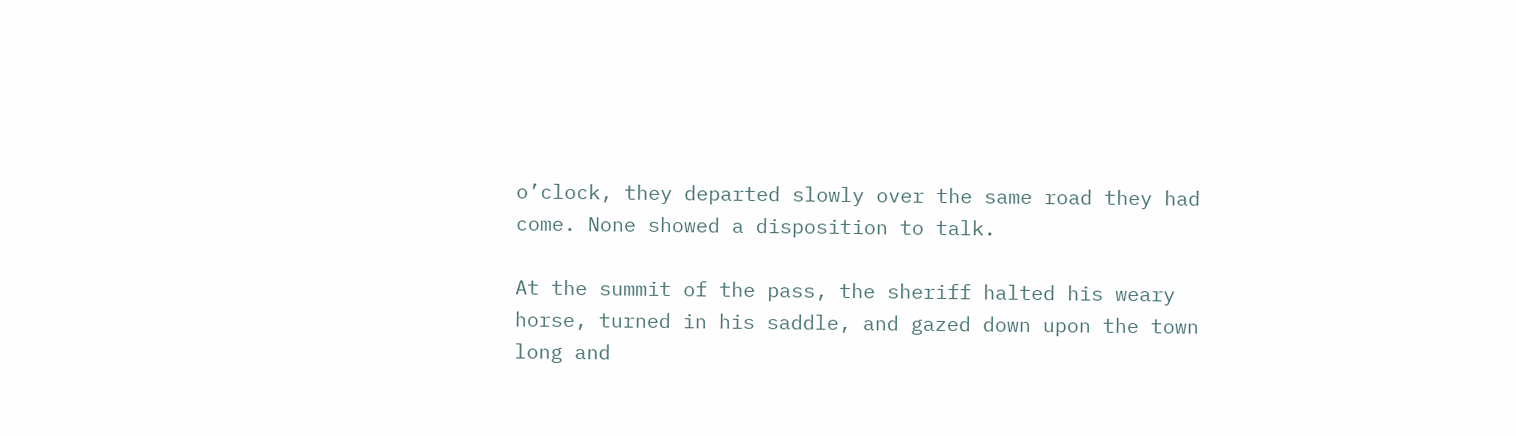o’clock, they departed slowly over the same road they had come. None showed a disposition to talk.

At the summit of the pass, the sheriff halted his weary horse, turned in his saddle, and gazed down upon the town long and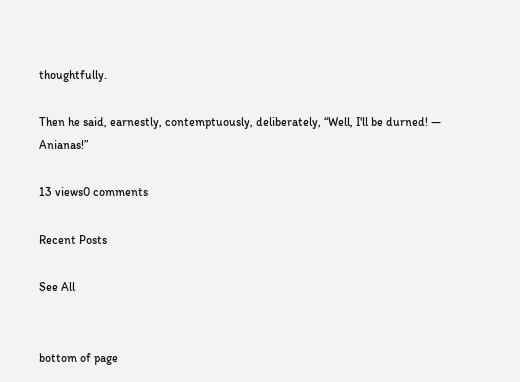thoughtfully.

Then he said, earnestly, contemptuously, deliberately, “Well, I'll be durned! — Anianas!”

13 views0 comments

Recent Posts

See All


bottom of page